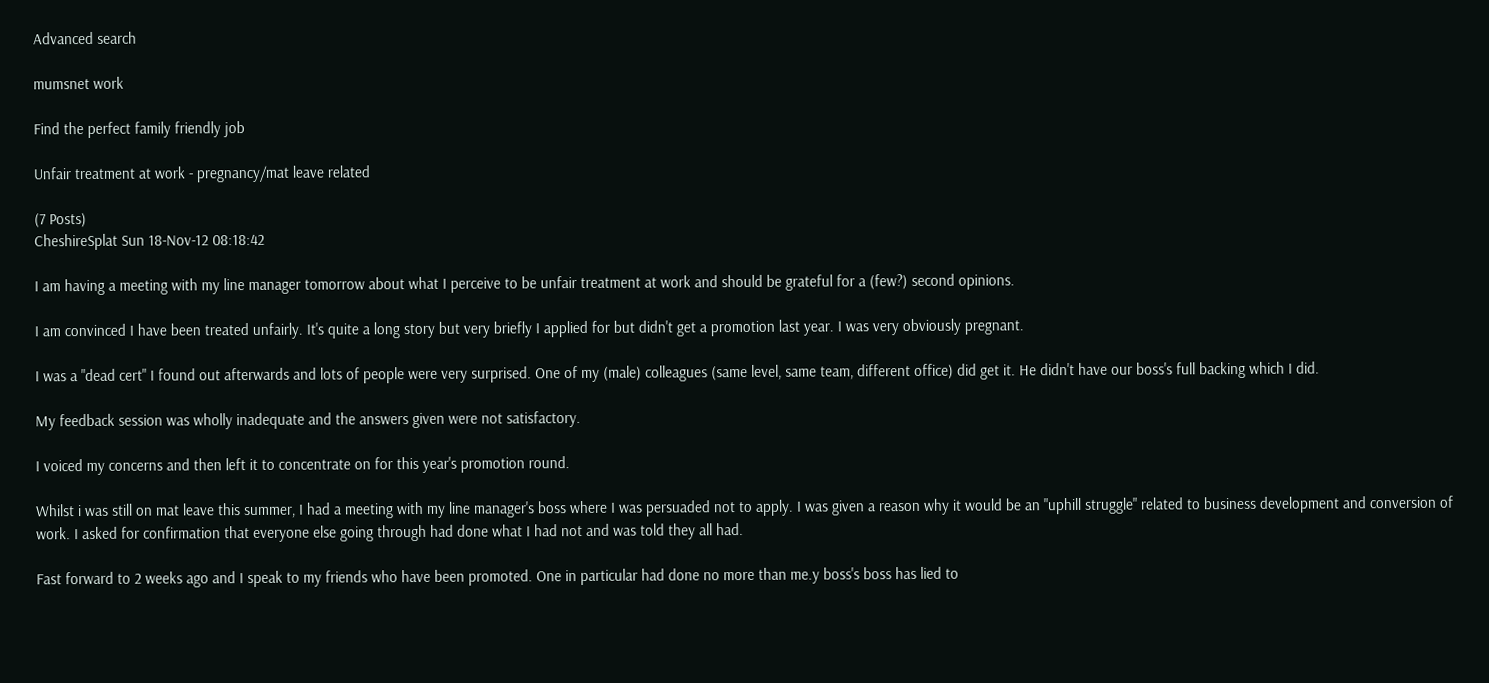Advanced search

mumsnet work

Find the perfect family friendly job

Unfair treatment at work - pregnancy/mat leave related

(7 Posts)
CheshireSplat Sun 18-Nov-12 08:18:42

I am having a meeting with my line manager tomorrow about what I perceive to be unfair treatment at work and should be grateful for a (few?) second opinions.

I am convinced I have been treated unfairly. It's quite a long story but very briefly I applied for but didn't get a promotion last year. I was very obviously pregnant.

I was a "dead cert" I found out afterwards and lots of people were very surprised. One of my (male) colleagues (same level, same team, different office) did get it. He didn't have our boss's full backing which I did.

My feedback session was wholly inadequate and the answers given were not satisfactory.

I voiced my concerns and then left it to concentrate on for this year's promotion round.

Whilst i was still on mat leave this summer, I had a meeting with my line manager's boss where I was persuaded not to apply. I was given a reason why it would be an "uphill struggle" related to business development and conversion of work. I asked for confirmation that everyone else going through had done what I had not and was told they all had.

Fast forward to 2 weeks ago and I speak to my friends who have been promoted. One in particular had done no more than me.y boss's boss has lied to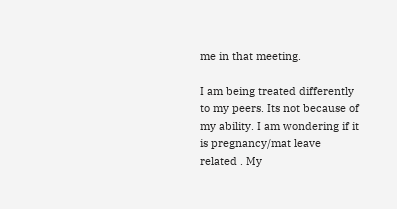me in that meeting.

I am being treated differently to my peers. Its not because of my ability. I am wondering if it is pregnancy/mat leave related . My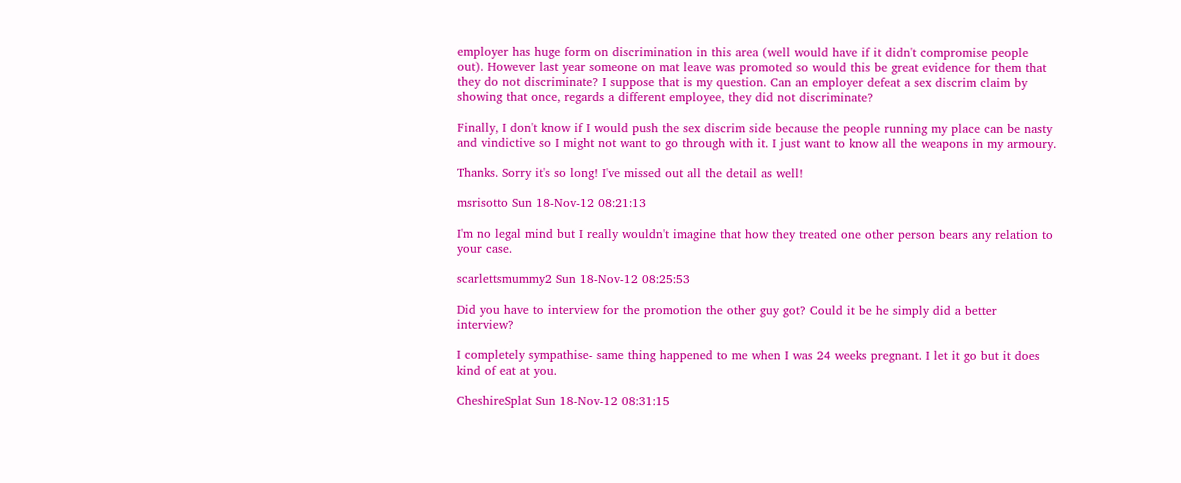employer has huge form on discrimination in this area (well would have if it didn't compromise people out). However last year someone on mat leave was promoted so would this be great evidence for them that they do not discriminate? I suppose that is my question. Can an employer defeat a sex discrim claim by showing that once, regards a different employee, they did not discriminate?

Finally, I don't know if I would push the sex discrim side because the people running my place can be nasty and vindictive so I might not want to go through with it. I just want to know all the weapons in my armoury.

Thanks. Sorry it's so long! I've missed out all the detail as well!

msrisotto Sun 18-Nov-12 08:21:13

I'm no legal mind but I really wouldn't imagine that how they treated one other person bears any relation to your case.

scarlettsmummy2 Sun 18-Nov-12 08:25:53

Did you have to interview for the promotion the other guy got? Could it be he simply did a better interview?

I completely sympathise- same thing happened to me when I was 24 weeks pregnant. I let it go but it does kind of eat at you.

CheshireSplat Sun 18-Nov-12 08:31:15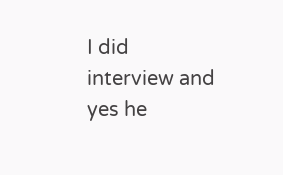I did interview and yes he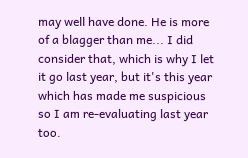may well have done. He is more of a blagger than me... I did consider that, which is why I let it go last year, but it's this year which has made me suspicious so I am re-evaluating last year too.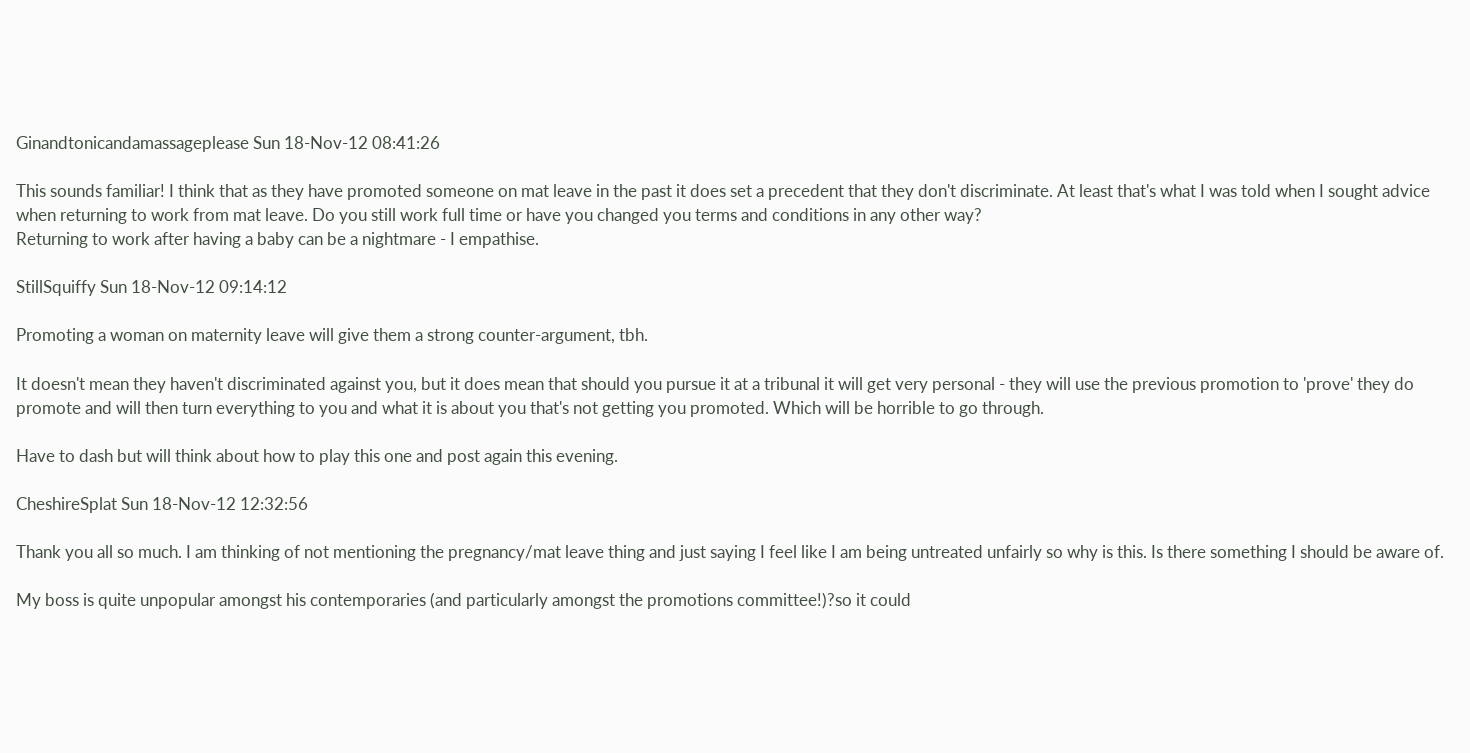Ginandtonicandamassageplease Sun 18-Nov-12 08:41:26

This sounds familiar! I think that as they have promoted someone on mat leave in the past it does set a precedent that they don't discriminate. At least that's what I was told when I sought advice when returning to work from mat leave. Do you still work full time or have you changed you terms and conditions in any other way?
Returning to work after having a baby can be a nightmare - I empathise.

StillSquiffy Sun 18-Nov-12 09:14:12

Promoting a woman on maternity leave will give them a strong counter-argument, tbh.

It doesn't mean they haven't discriminated against you, but it does mean that should you pursue it at a tribunal it will get very personal - they will use the previous promotion to 'prove' they do promote and will then turn everything to you and what it is about you that's not getting you promoted. Which will be horrible to go through.

Have to dash but will think about how to play this one and post again this evening.

CheshireSplat Sun 18-Nov-12 12:32:56

Thank you all so much. I am thinking of not mentioning the pregnancy/mat leave thing and just saying I feel like I am being untreated unfairly so why is this. Is there something I should be aware of.

My boss is quite unpopular amongst his contemporaries (and particularly amongst the promotions committee!)?so it could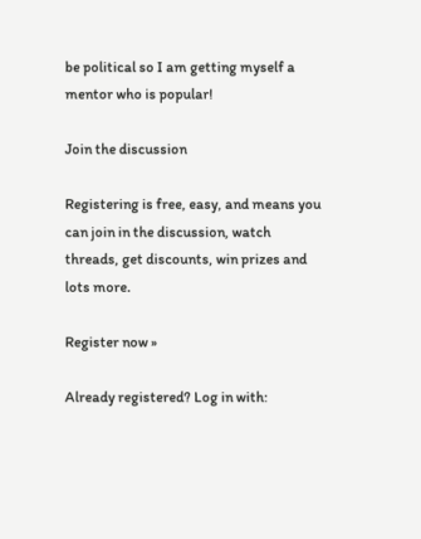be political so I am getting myself a mentor who is popular!

Join the discussion

Registering is free, easy, and means you can join in the discussion, watch threads, get discounts, win prizes and lots more.

Register now »

Already registered? Log in with: